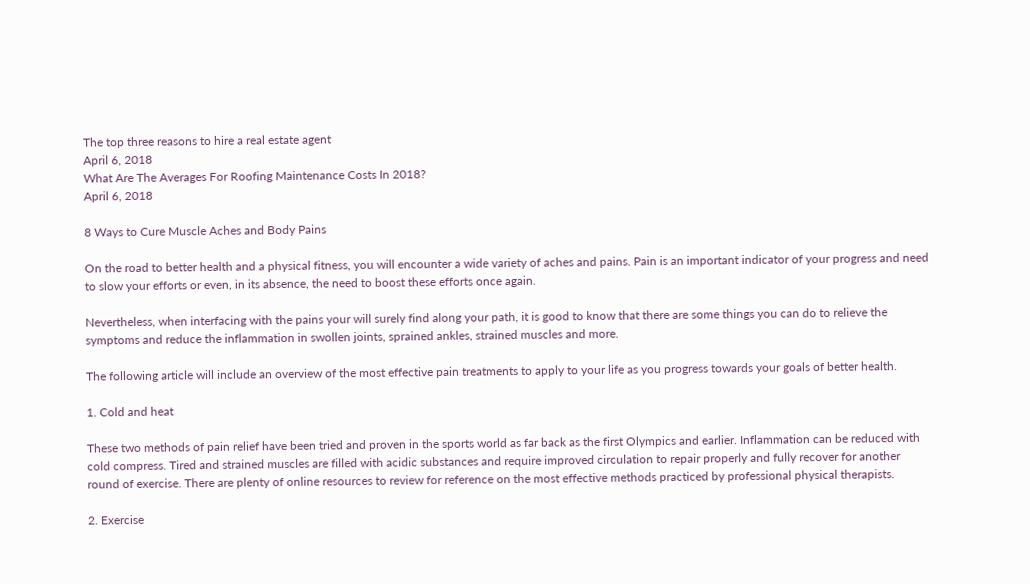The top three reasons to hire a real estate agent
April 6, 2018
What Are The Averages For Roofing Maintenance Costs In 2018?
April 6, 2018

8 Ways to Cure Muscle Aches and Body Pains

On the road to better health and a physical fitness, you will encounter a wide variety of aches and pains. Pain is an important indicator of your progress and need to slow your efforts or even, in its absence, the need to boost these efforts once again.

Nevertheless, when interfacing with the pains your will surely find along your path, it is good to know that there are some things you can do to relieve the symptoms and reduce the inflammation in swollen joints, sprained ankles, strained muscles and more.

The following article will include an overview of the most effective pain treatments to apply to your life as you progress towards your goals of better health.

1. Cold and heat

These two methods of pain relief have been tried and proven in the sports world as far back as the first Olympics and earlier. Inflammation can be reduced with cold compress. Tired and strained muscles are filled with acidic substances and require improved circulation to repair properly and fully recover for another round of exercise. There are plenty of online resources to review for reference on the most effective methods practiced by professional physical therapists.

2. Exercise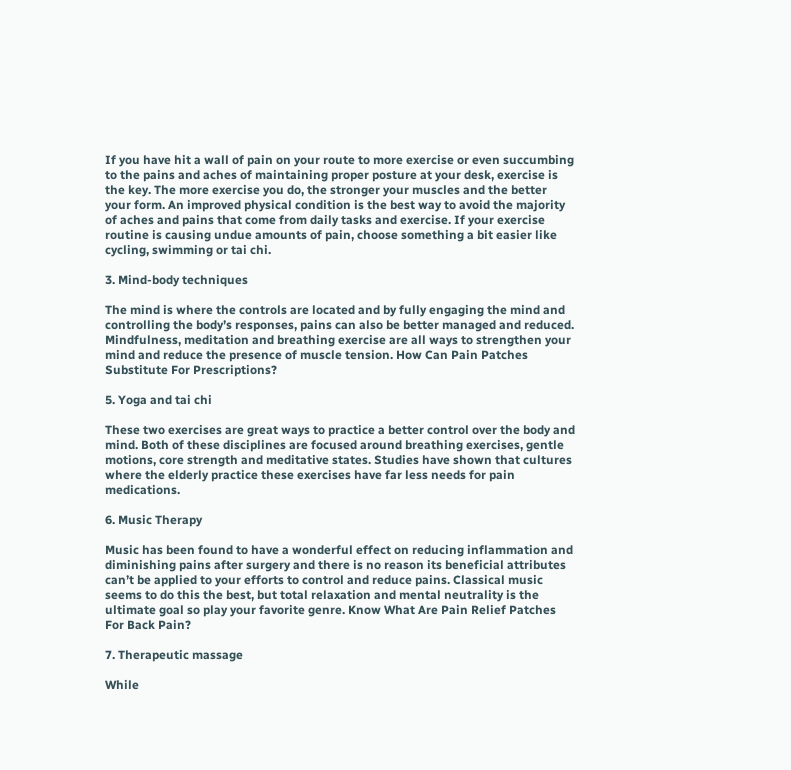If you have hit a wall of pain on your route to more exercise or even succumbing to the pains and aches of maintaining proper posture at your desk, exercise is the key. The more exercise you do, the stronger your muscles and the better your form. An improved physical condition is the best way to avoid the majority of aches and pains that come from daily tasks and exercise. If your exercise routine is causing undue amounts of pain, choose something a bit easier like cycling, swimming or tai chi.

3. Mind-body techniques

The mind is where the controls are located and by fully engaging the mind and controlling the body’s responses, pains can also be better managed and reduced. Mindfulness, meditation and breathing exercise are all ways to strengthen your mind and reduce the presence of muscle tension. How Can Pain Patches Substitute For Prescriptions?

5. Yoga and tai chi

These two exercises are great ways to practice a better control over the body and mind. Both of these disciplines are focused around breathing exercises, gentle motions, core strength and meditative states. Studies have shown that cultures where the elderly practice these exercises have far less needs for pain medications.

6. Music Therapy

Music has been found to have a wonderful effect on reducing inflammation and diminishing pains after surgery and there is no reason its beneficial attributes can’t be applied to your efforts to control and reduce pains. Classical music seems to do this the best, but total relaxation and mental neutrality is the ultimate goal so play your favorite genre. Know What Are Pain Relief Patches For Back Pain?

7. Therapeutic massage

While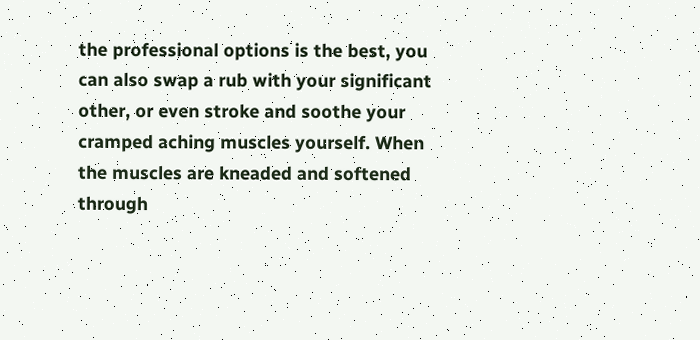the professional options is the best, you can also swap a rub with your significant other, or even stroke and soothe your cramped aching muscles yourself. When the muscles are kneaded and softened through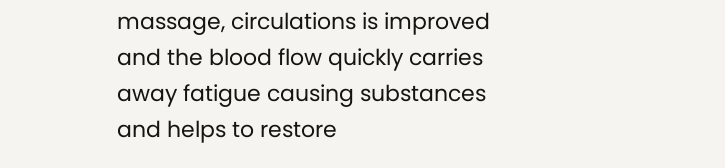massage, circulations is improved and the blood flow quickly carries away fatigue causing substances and helps to restore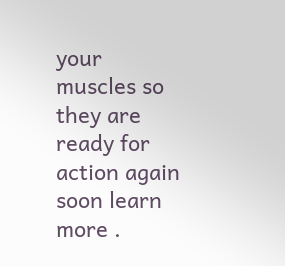your muscles so they are ready for action again soon learn more .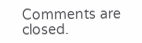Comments are closed.